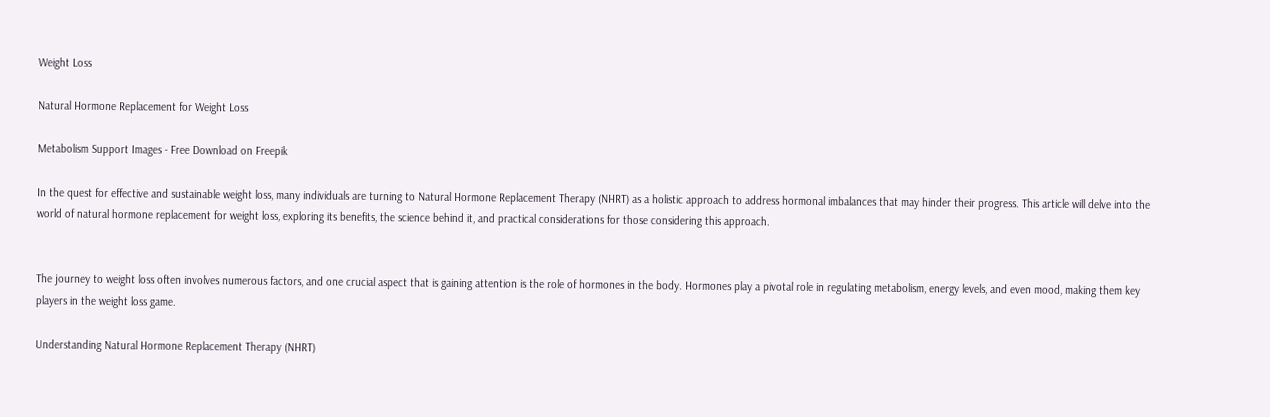Weight Loss

Natural Hormone Replacement for Weight Loss

Metabolism Support Images - Free Download on Freepik

In the quest for effective and sustainable weight loss, many individuals are turning to Natural Hormone Replacement Therapy (NHRT) as a holistic approach to address hormonal imbalances that may hinder their progress. This article will delve into the world of natural hormone replacement for weight loss, exploring its benefits, the science behind it, and practical considerations for those considering this approach.


The journey to weight loss often involves numerous factors, and one crucial aspect that is gaining attention is the role of hormones in the body. Hormones play a pivotal role in regulating metabolism, energy levels, and even mood, making them key players in the weight loss game.

Understanding Natural Hormone Replacement Therapy (NHRT)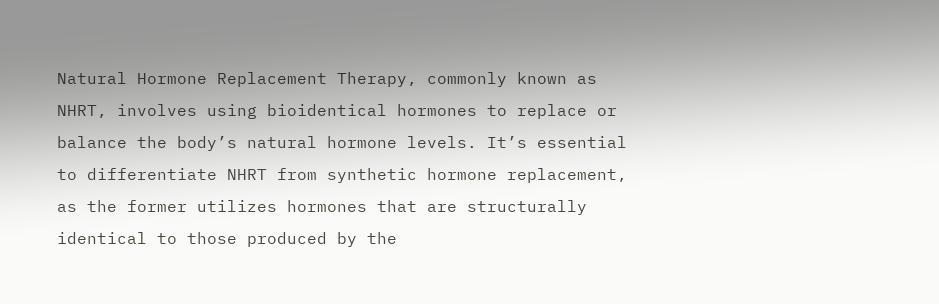Natural Hormone Replacement Therapy, commonly known as NHRT, involves using bioidentical hormones to replace or balance the body’s natural hormone levels. It’s essential to differentiate NHRT from synthetic hormone replacement, as the former utilizes hormones that are structurally identical to those produced by the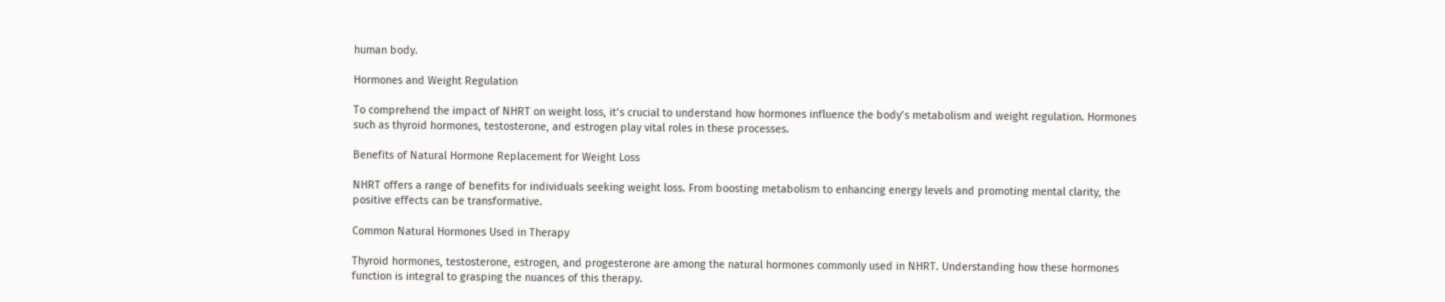human body.

Hormones and Weight Regulation

To comprehend the impact of NHRT on weight loss, it’s crucial to understand how hormones influence the body’s metabolism and weight regulation. Hormones such as thyroid hormones, testosterone, and estrogen play vital roles in these processes.

Benefits of Natural Hormone Replacement for Weight Loss

NHRT offers a range of benefits for individuals seeking weight loss. From boosting metabolism to enhancing energy levels and promoting mental clarity, the positive effects can be transformative.

Common Natural Hormones Used in Therapy

Thyroid hormones, testosterone, estrogen, and progesterone are among the natural hormones commonly used in NHRT. Understanding how these hormones function is integral to grasping the nuances of this therapy.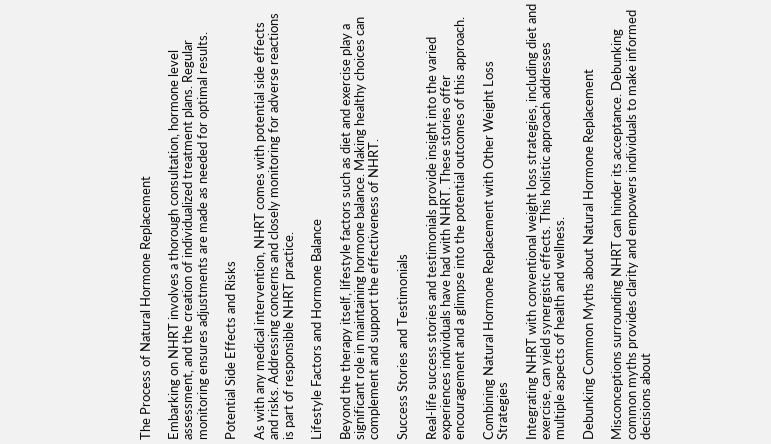The Process of Natural Hormone Replacement

Embarking on NHRT involves a thorough consultation, hormone level assessment, and the creation of individualized treatment plans. Regular monitoring ensures adjustments are made as needed for optimal results.

Potential Side Effects and Risks

As with any medical intervention, NHRT comes with potential side effects and risks. Addressing concerns and closely monitoring for adverse reactions is part of responsible NHRT practice.

Lifestyle Factors and Hormone Balance

Beyond the therapy itself, lifestyle factors such as diet and exercise play a significant role in maintaining hormone balance. Making healthy choices can complement and support the effectiveness of NHRT.

Success Stories and Testimonials

Real-life success stories and testimonials provide insight into the varied experiences individuals have had with NHRT. These stories offer encouragement and a glimpse into the potential outcomes of this approach.

Combining Natural Hormone Replacement with Other Weight Loss Strategies

Integrating NHRT with conventional weight loss strategies, including diet and exercise, can yield synergistic effects. This holistic approach addresses multiple aspects of health and wellness.

Debunking Common Myths about Natural Hormone Replacement

Misconceptions surrounding NHRT can hinder its acceptance. Debunking common myths provides clarity and empowers individuals to make informed decisions about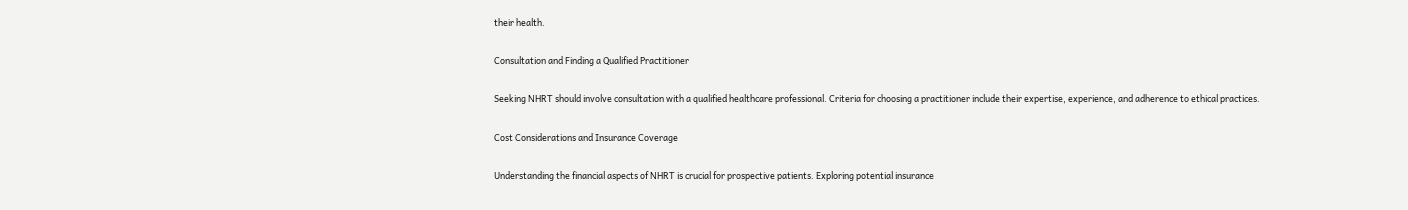their health.

Consultation and Finding a Qualified Practitioner

Seeking NHRT should involve consultation with a qualified healthcare professional. Criteria for choosing a practitioner include their expertise, experience, and adherence to ethical practices.

Cost Considerations and Insurance Coverage

Understanding the financial aspects of NHRT is crucial for prospective patients. Exploring potential insurance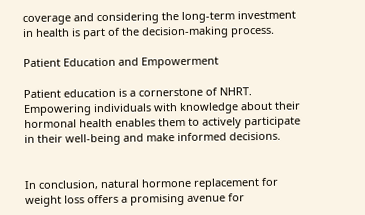coverage and considering the long-term investment in health is part of the decision-making process.

Patient Education and Empowerment

Patient education is a cornerstone of NHRT. Empowering individuals with knowledge about their hormonal health enables them to actively participate in their well-being and make informed decisions.


In conclusion, natural hormone replacement for weight loss offers a promising avenue for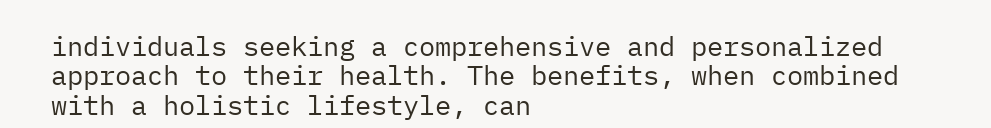individuals seeking a comprehensive and personalized approach to their health. The benefits, when combined with a holistic lifestyle, can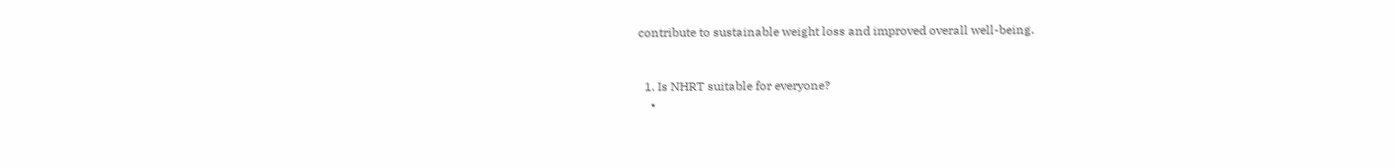contribute to sustainable weight loss and improved overall well-being.


  1. Is NHRT suitable for everyone?
    •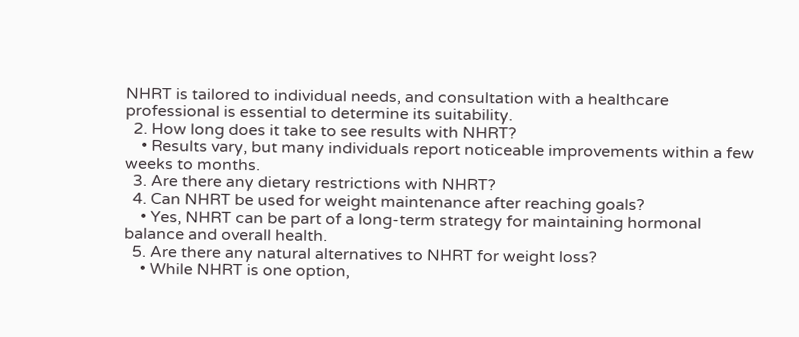NHRT is tailored to individual needs, and consultation with a healthcare professional is essential to determine its suitability.
  2. How long does it take to see results with NHRT?
    • Results vary, but many individuals report noticeable improvements within a few weeks to months.
  3. Are there any dietary restrictions with NHRT?
  4. Can NHRT be used for weight maintenance after reaching goals?
    • Yes, NHRT can be part of a long-term strategy for maintaining hormonal balance and overall health.
  5. Are there any natural alternatives to NHRT for weight loss?
    • While NHRT is one option,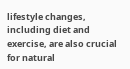lifestyle changes, including diet and exercise, are also crucial for natural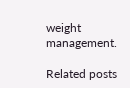weight management.

Related posts